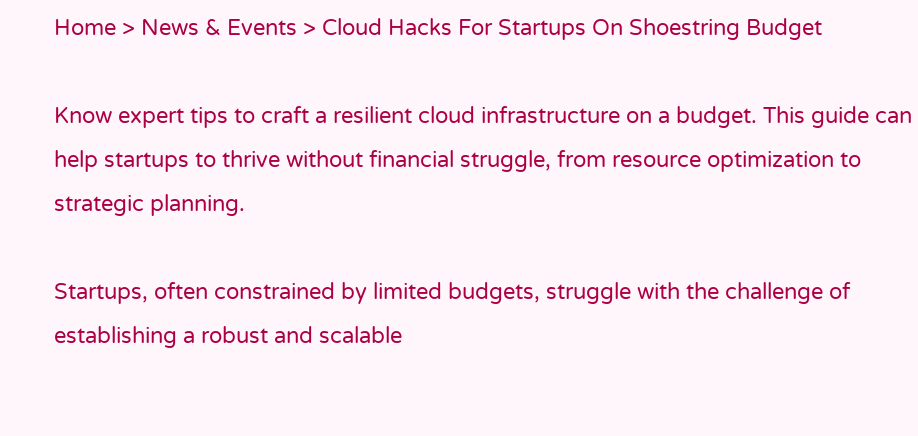Home > News & Events > Cloud Hacks For Startups On Shoestring Budget

Know expert tips to craft a resilient cloud infrastructure on a budget. This guide can help startups to thrive without financial struggle, from resource optimization to strategic planning.

Startups, often constrained by limited budgets, struggle with the challenge of establishing a robust and scalable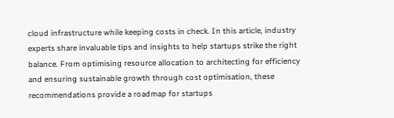cloud infrastructure while keeping costs in check. In this article, industry experts share invaluable tips and insights to help startups strike the right balance. From optimising resource allocation to architecting for efficiency and ensuring sustainable growth through cost optimisation, these recommendations provide a roadmap for startups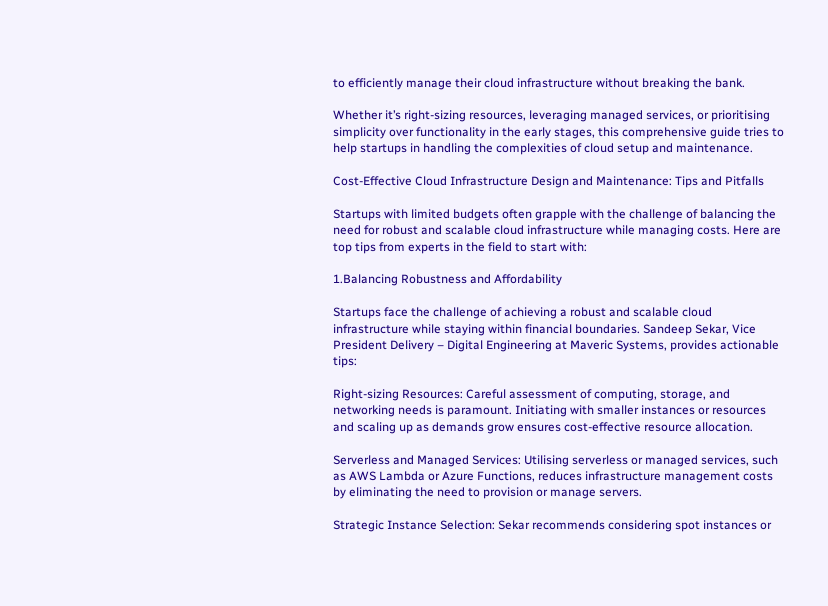to efficiently manage their cloud infrastructure without breaking the bank.

Whether it’s right-sizing resources, leveraging managed services, or prioritising simplicity over functionality in the early stages, this comprehensive guide tries to help startups in handling the complexities of cloud setup and maintenance.

Cost-Effective Cloud Infrastructure Design and Maintenance: Tips and Pitfalls

Startups with limited budgets often grapple with the challenge of balancing the need for robust and scalable cloud infrastructure while managing costs. Here are top tips from experts in the field to start with:

1.Balancing Robustness and Affordability

Startups face the challenge of achieving a robust and scalable cloud infrastructure while staying within financial boundaries. Sandeep Sekar, Vice President Delivery – Digital Engineering at Maveric Systems, provides actionable tips:

Right-sizing Resources: Careful assessment of computing, storage, and networking needs is paramount. Initiating with smaller instances or resources and scaling up as demands grow ensures cost-effective resource allocation.

Serverless and Managed Services: Utilising serverless or managed services, such as AWS Lambda or Azure Functions, reduces infrastructure management costs by eliminating the need to provision or manage servers.

Strategic Instance Selection: Sekar recommends considering spot instances or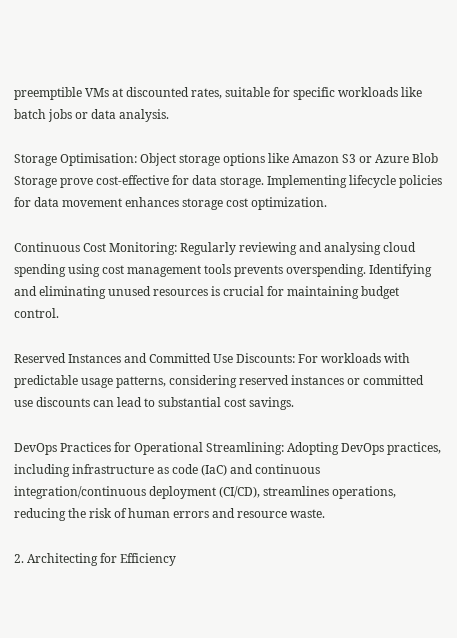preemptible VMs at discounted rates, suitable for specific workloads like batch jobs or data analysis.

Storage Optimisation: Object storage options like Amazon S3 or Azure Blob Storage prove cost-effective for data storage. Implementing lifecycle policies for data movement enhances storage cost optimization.

Continuous Cost Monitoring: Regularly reviewing and analysing cloud spending using cost management tools prevents overspending. Identifying and eliminating unused resources is crucial for maintaining budget control.

Reserved Instances and Committed Use Discounts: For workloads with predictable usage patterns, considering reserved instances or committed use discounts can lead to substantial cost savings.

DevOps Practices for Operational Streamlining: Adopting DevOps practices, including infrastructure as code (IaC) and continuous integration/continuous deployment (CI/CD), streamlines operations, reducing the risk of human errors and resource waste.

2. Architecting for Efficiency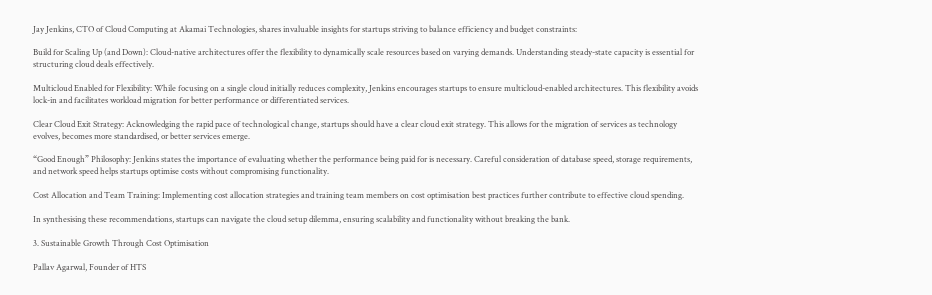Jay Jenkins, CTO of Cloud Computing at Akamai Technologies, shares invaluable insights for startups striving to balance efficiency and budget constraints:

Build for Scaling Up (and Down): Cloud-native architectures offer the flexibility to dynamically scale resources based on varying demands. Understanding steady-state capacity is essential for structuring cloud deals effectively.

Multicloud Enabled for Flexibility: While focusing on a single cloud initially reduces complexity, Jenkins encourages startups to ensure multicloud-enabled architectures. This flexibility avoids lock-in and facilitates workload migration for better performance or differentiated services.

Clear Cloud Exit Strategy: Acknowledging the rapid pace of technological change, startups should have a clear cloud exit strategy. This allows for the migration of services as technology evolves, becomes more standardised, or better services emerge.

“Good Enough” Philosophy: Jenkins states the importance of evaluating whether the performance being paid for is necessary. Careful consideration of database speed, storage requirements, and network speed helps startups optimise costs without compromising functionality.

Cost Allocation and Team Training: Implementing cost allocation strategies and training team members on cost optimisation best practices further contribute to effective cloud spending.

In synthesising these recommendations, startups can navigate the cloud setup dilemma, ensuring scalability and functionality without breaking the bank.

3. Sustainable Growth Through Cost Optimisation

Pallav Agarwal, Founder of HTS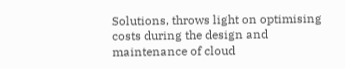Solutions, throws light on optimising costs during the design and maintenance of cloud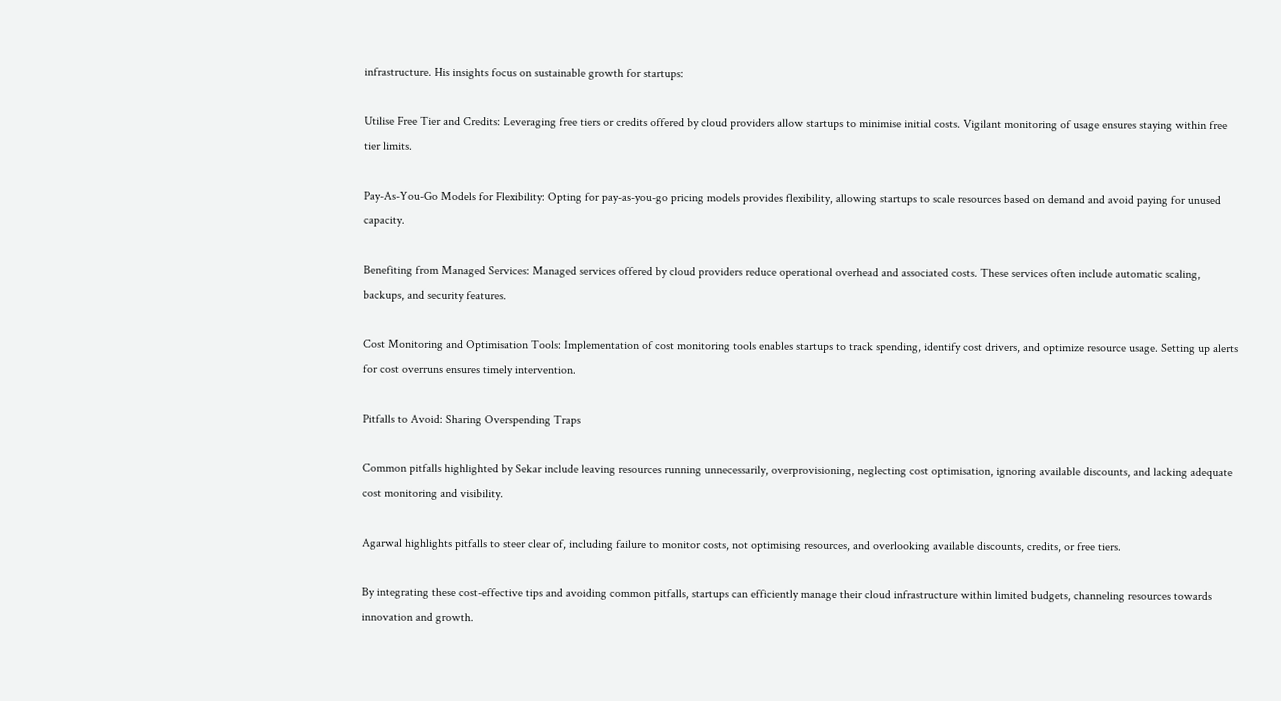infrastructure. His insights focus on sustainable growth for startups:

Utilise Free Tier and Credits: Leveraging free tiers or credits offered by cloud providers allow startups to minimise initial costs. Vigilant monitoring of usage ensures staying within free tier limits.

Pay-As-You-Go Models for Flexibility: Opting for pay-as-you-go pricing models provides flexibility, allowing startups to scale resources based on demand and avoid paying for unused capacity.

Benefiting from Managed Services: Managed services offered by cloud providers reduce operational overhead and associated costs. These services often include automatic scaling, backups, and security features.

Cost Monitoring and Optimisation Tools: Implementation of cost monitoring tools enables startups to track spending, identify cost drivers, and optimize resource usage. Setting up alerts for cost overruns ensures timely intervention.

Pitfalls to Avoid: Sharing Overspending Traps

Common pitfalls highlighted by Sekar include leaving resources running unnecessarily, overprovisioning, neglecting cost optimisation, ignoring available discounts, and lacking adequate cost monitoring and visibility.

Agarwal highlights pitfalls to steer clear of, including failure to monitor costs, not optimising resources, and overlooking available discounts, credits, or free tiers.

By integrating these cost-effective tips and avoiding common pitfalls, startups can efficiently manage their cloud infrastructure within limited budgets, channeling resources towards innovation and growth.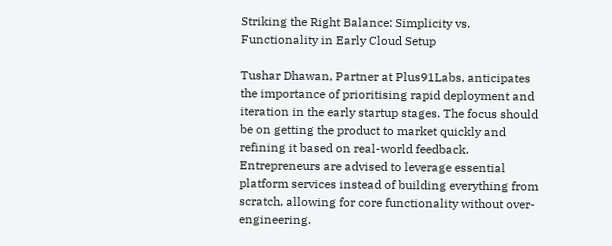Striking the Right Balance: Simplicity vs. Functionality in Early Cloud Setup

Tushar Dhawan, Partner at Plus91Labs, anticipates the importance of prioritising rapid deployment and iteration in the early startup stages. The focus should be on getting the product to market quickly and refining it based on real-world feedback. Entrepreneurs are advised to leverage essential platform services instead of building everything from scratch, allowing for core functionality without over-engineering.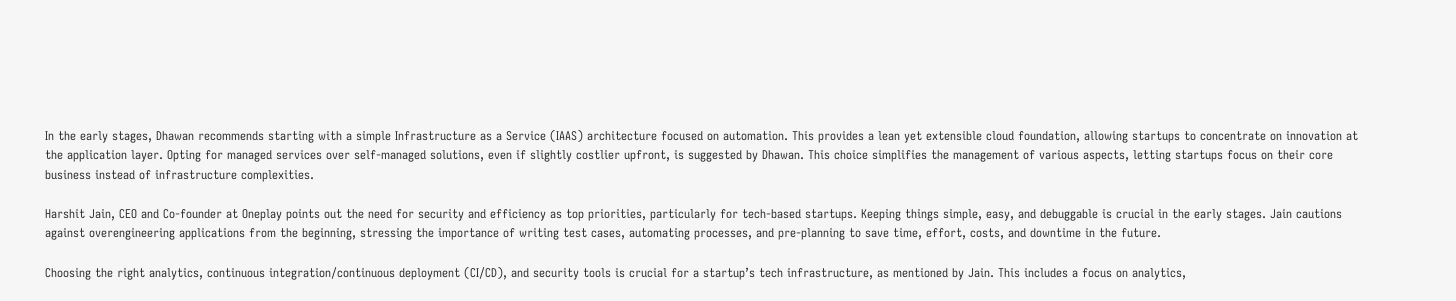In the early stages, Dhawan recommends starting with a simple Infrastructure as a Service (IAAS) architecture focused on automation. This provides a lean yet extensible cloud foundation, allowing startups to concentrate on innovation at the application layer. Opting for managed services over self-managed solutions, even if slightly costlier upfront, is suggested by Dhawan. This choice simplifies the management of various aspects, letting startups focus on their core business instead of infrastructure complexities.

Harshit Jain, CEO and Co-founder at Oneplay points out the need for security and efficiency as top priorities, particularly for tech-based startups. Keeping things simple, easy, and debuggable is crucial in the early stages. Jain cautions against overengineering applications from the beginning, stressing the importance of writing test cases, automating processes, and pre-planning to save time, effort, costs, and downtime in the future.

Choosing the right analytics, continuous integration/continuous deployment (CI/CD), and security tools is crucial for a startup’s tech infrastructure, as mentioned by Jain. This includes a focus on analytics,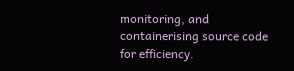monitoring, and containerising source code for efficiency.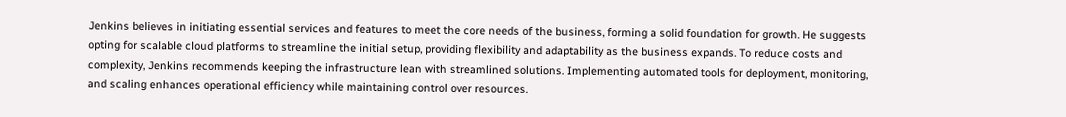Jenkins believes in initiating essential services and features to meet the core needs of the business, forming a solid foundation for growth. He suggests opting for scalable cloud platforms to streamline the initial setup, providing flexibility and adaptability as the business expands. To reduce costs and complexity, Jenkins recommends keeping the infrastructure lean with streamlined solutions. Implementing automated tools for deployment, monitoring, and scaling enhances operational efficiency while maintaining control over resources.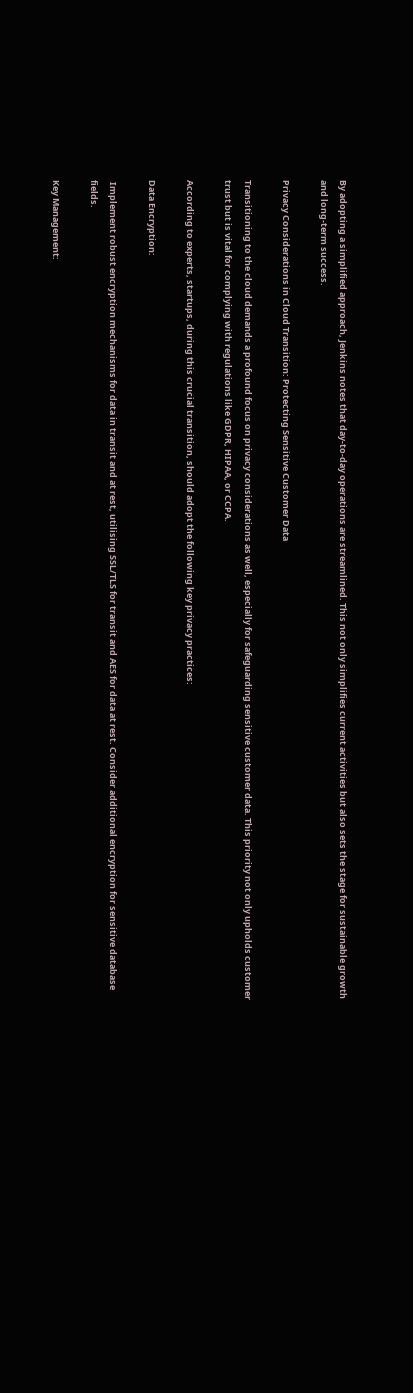By adopting a simplified approach, Jenkins notes that day-to-day operations are streamlined. This not only simplifies current activities but also sets the stage for sustainable growth and long-term success.

Privacy Considerations in Cloud Transition: Protecting Sensitive Customer Data

Transitioning to the cloud demands a profound focus on privacy considerations as well, especially for safeguarding sensitive customer data. This priority not only upholds customer trust but is vital for complying with regulations like GDPR, HIPAA, or CCPA.

According to experts, startups, during this crucial transition, should adopt the following key privacy practices:

Data Encryption:

 Implement robust encryption mechanisms for data in transit and at rest, utilising SSL/TLS for transit and AES for data at rest. Consider additional encryption for sensitive database fields.

Key Management: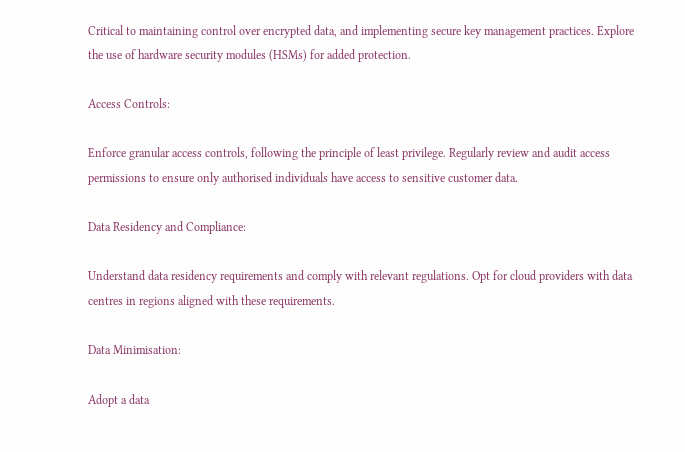Critical to maintaining control over encrypted data, and implementing secure key management practices. Explore the use of hardware security modules (HSMs) for added protection.

Access Controls:

Enforce granular access controls, following the principle of least privilege. Regularly review and audit access permissions to ensure only authorised individuals have access to sensitive customer data.

Data Residency and Compliance:

Understand data residency requirements and comply with relevant regulations. Opt for cloud providers with data centres in regions aligned with these requirements.

Data Minimisation:

Adopt a data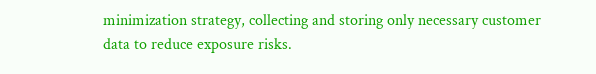minimization strategy, collecting and storing only necessary customer data to reduce exposure risks.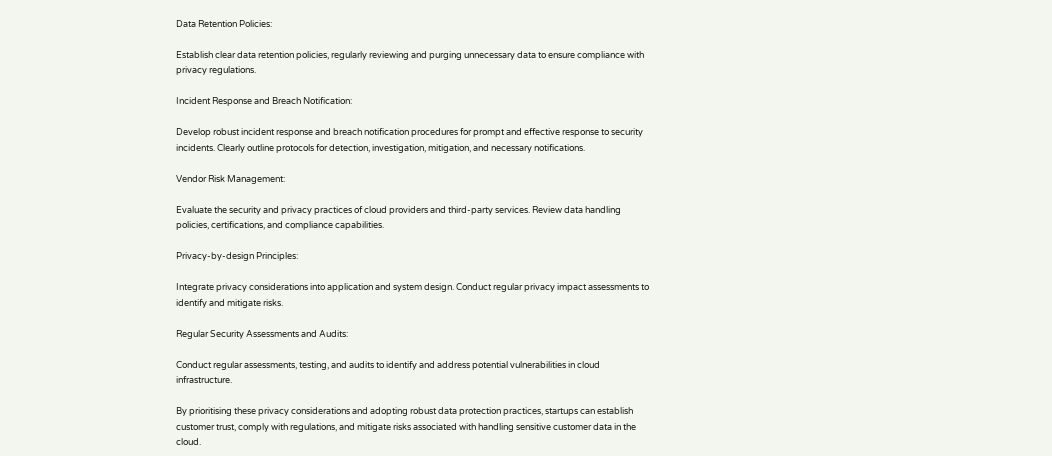Data Retention Policies:

Establish clear data retention policies, regularly reviewing and purging unnecessary data to ensure compliance with privacy regulations.

Incident Response and Breach Notification:

Develop robust incident response and breach notification procedures for prompt and effective response to security incidents. Clearly outline protocols for detection, investigation, mitigation, and necessary notifications.

Vendor Risk Management:

Evaluate the security and privacy practices of cloud providers and third-party services. Review data handling policies, certifications, and compliance capabilities.

Privacy-by-design Principles:

Integrate privacy considerations into application and system design. Conduct regular privacy impact assessments to identify and mitigate risks.

Regular Security Assessments and Audits:

Conduct regular assessments, testing, and audits to identify and address potential vulnerabilities in cloud infrastructure.

By prioritising these privacy considerations and adopting robust data protection practices, startups can establish customer trust, comply with regulations, and mitigate risks associated with handling sensitive customer data in the cloud.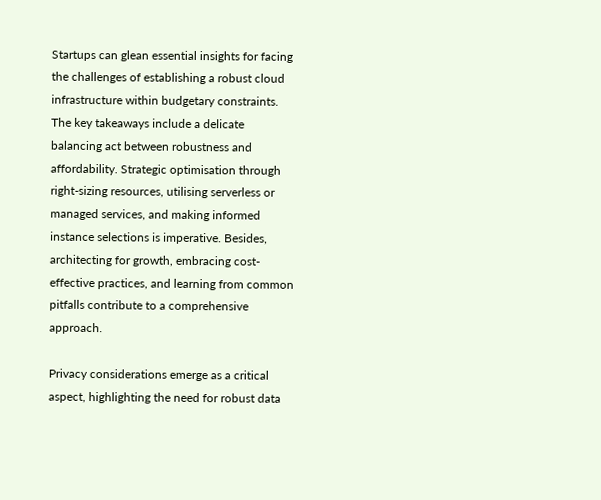Startups can glean essential insights for facing the challenges of establishing a robust cloud infrastructure within budgetary constraints. The key takeaways include a delicate balancing act between robustness and affordability. Strategic optimisation through right-sizing resources, utilising serverless or managed services, and making informed instance selections is imperative. Besides, architecting for growth, embracing cost-effective practices, and learning from common pitfalls contribute to a comprehensive approach.

Privacy considerations emerge as a critical aspect, highlighting the need for robust data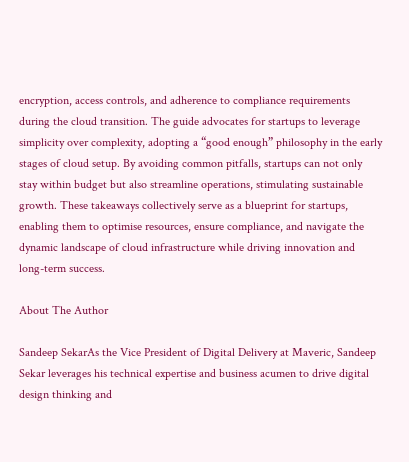encryption, access controls, and adherence to compliance requirements during the cloud transition. The guide advocates for startups to leverage simplicity over complexity, adopting a “good enough” philosophy in the early stages of cloud setup. By avoiding common pitfalls, startups can not only stay within budget but also streamline operations, stimulating sustainable growth. These takeaways collectively serve as a blueprint for startups, enabling them to optimise resources, ensure compliance, and navigate the dynamic landscape of cloud infrastructure while driving innovation and long-term success.

About The Author

Sandeep SekarAs the Vice President of Digital Delivery at Maveric, Sandeep Sekar leverages his technical expertise and business acumen to drive digital design thinking and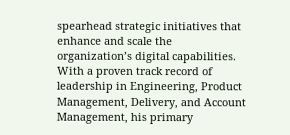spearhead strategic initiatives that enhance and scale the organization’s digital capabilities. With a proven track record of leadership in Engineering, Product Management, Delivery, and Account Management, his primary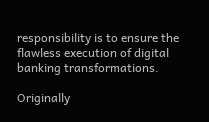responsibility is to ensure the flawless execution of digital banking transformations.

Originally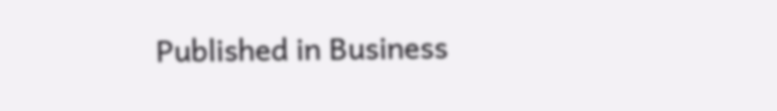Published in Business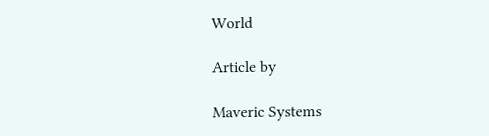World

Article by

Maveric Systems